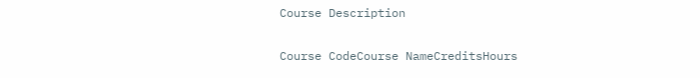Course Description

Course CodeCourse NameCreditsHours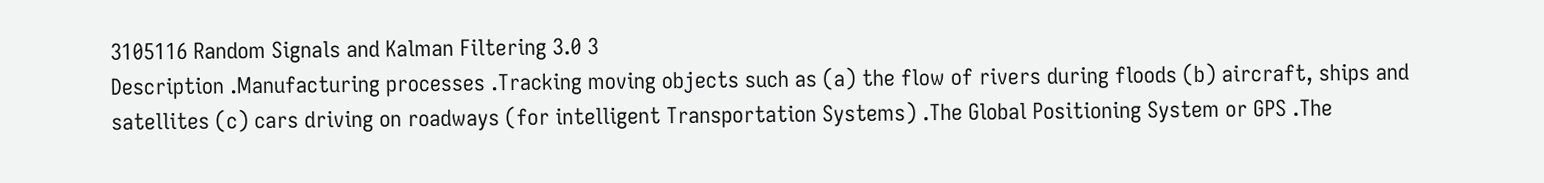3105116 Random Signals and Kalman Filtering 3.0 3
Description .Manufacturing processes .Tracking moving objects such as (a) the flow of rivers during floods (b) aircraft, ships and satellites (c) cars driving on roadways (for intelligent Transportation Systems) .The Global Positioning System or GPS .The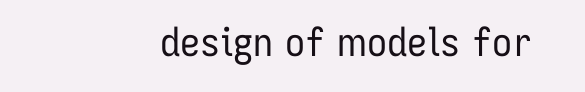design of models for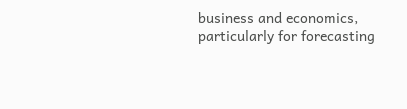business and economics, particularly for forecasting